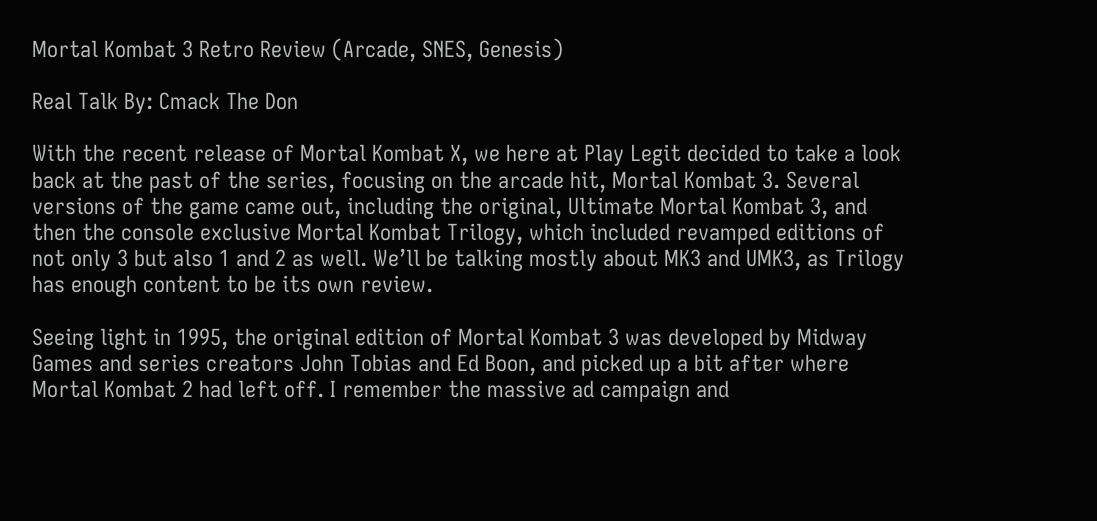Mortal Kombat 3 Retro Review (Arcade, SNES, Genesis)

Real Talk By: Cmack The Don

With the recent release of Mortal Kombat X, we here at Play Legit decided to take a look back at the past of the series, focusing on the arcade hit, Mortal Kombat 3. Several versions of the game came out, including the original, Ultimate Mortal Kombat 3, and then the console exclusive Mortal Kombat Trilogy, which included revamped editions of not only 3 but also 1 and 2 as well. We’ll be talking mostly about MK3 and UMK3, as Trilogy has enough content to be its own review.

Seeing light in 1995, the original edition of Mortal Kombat 3 was developed by Midway Games and series creators John Tobias and Ed Boon, and picked up a bit after where Mortal Kombat 2 had left off. I remember the massive ad campaign and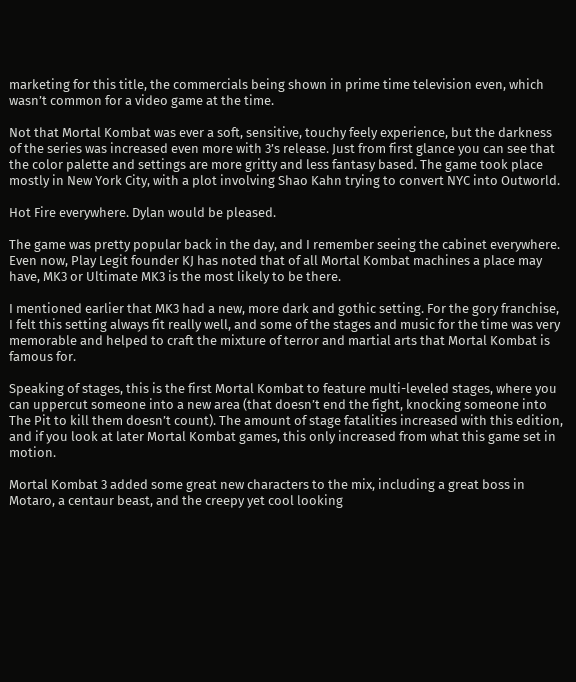marketing for this title, the commercials being shown in prime time television even, which wasn’t common for a video game at the time.

Not that Mortal Kombat was ever a soft, sensitive, touchy feely experience, but the darkness of the series was increased even more with 3’s release. Just from first glance you can see that the color palette and settings are more gritty and less fantasy based. The game took place mostly in New York City, with a plot involving Shao Kahn trying to convert NYC into Outworld.

Hot Fire everywhere. Dylan would be pleased.

The game was pretty popular back in the day, and I remember seeing the cabinet everywhere. Even now, Play Legit founder KJ has noted that of all Mortal Kombat machines a place may have, MK3 or Ultimate MK3 is the most likely to be there.

I mentioned earlier that MK3 had a new, more dark and gothic setting. For the gory franchise, I felt this setting always fit really well, and some of the stages and music for the time was very memorable and helped to craft the mixture of terror and martial arts that Mortal Kombat is famous for.

Speaking of stages, this is the first Mortal Kombat to feature multi-leveled stages, where you can uppercut someone into a new area (that doesn’t end the fight, knocking someone into The Pit to kill them doesn’t count). The amount of stage fatalities increased with this edition, and if you look at later Mortal Kombat games, this only increased from what this game set in motion.

Mortal Kombat 3 added some great new characters to the mix, including a great boss in Motaro, a centaur beast, and the creepy yet cool looking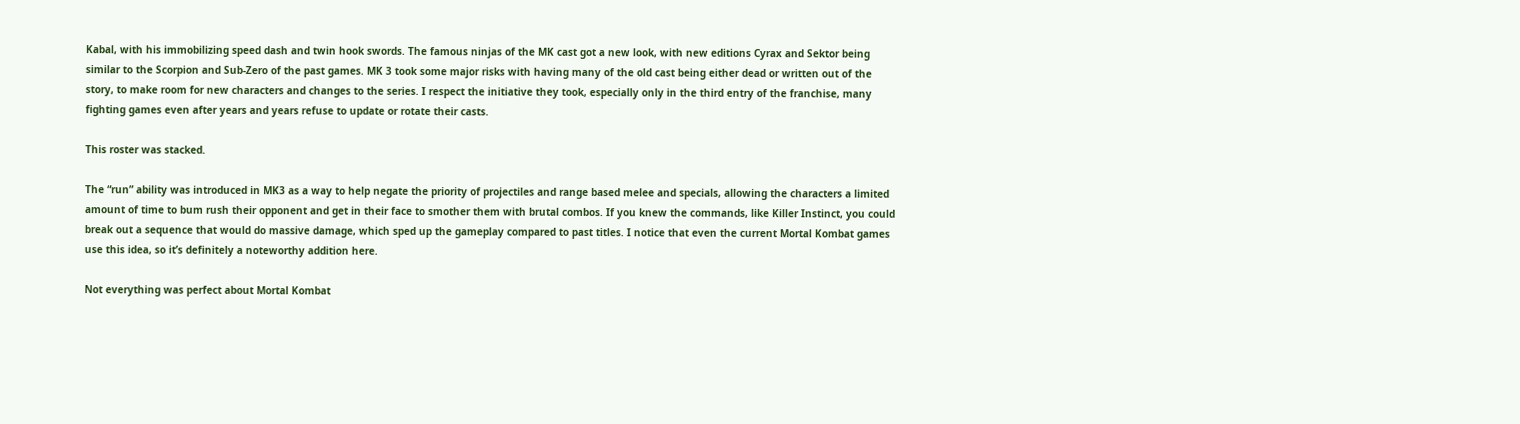Kabal, with his immobilizing speed dash and twin hook swords. The famous ninjas of the MK cast got a new look, with new editions Cyrax and Sektor being similar to the Scorpion and Sub-Zero of the past games. MK 3 took some major risks with having many of the old cast being either dead or written out of the story, to make room for new characters and changes to the series. I respect the initiative they took, especially only in the third entry of the franchise, many fighting games even after years and years refuse to update or rotate their casts.

This roster was stacked.

The “run” ability was introduced in MK3 as a way to help negate the priority of projectiles and range based melee and specials, allowing the characters a limited amount of time to bum rush their opponent and get in their face to smother them with brutal combos. If you knew the commands, like Killer Instinct, you could break out a sequence that would do massive damage, which sped up the gameplay compared to past titles. I notice that even the current Mortal Kombat games use this idea, so it’s definitely a noteworthy addition here.

Not everything was perfect about Mortal Kombat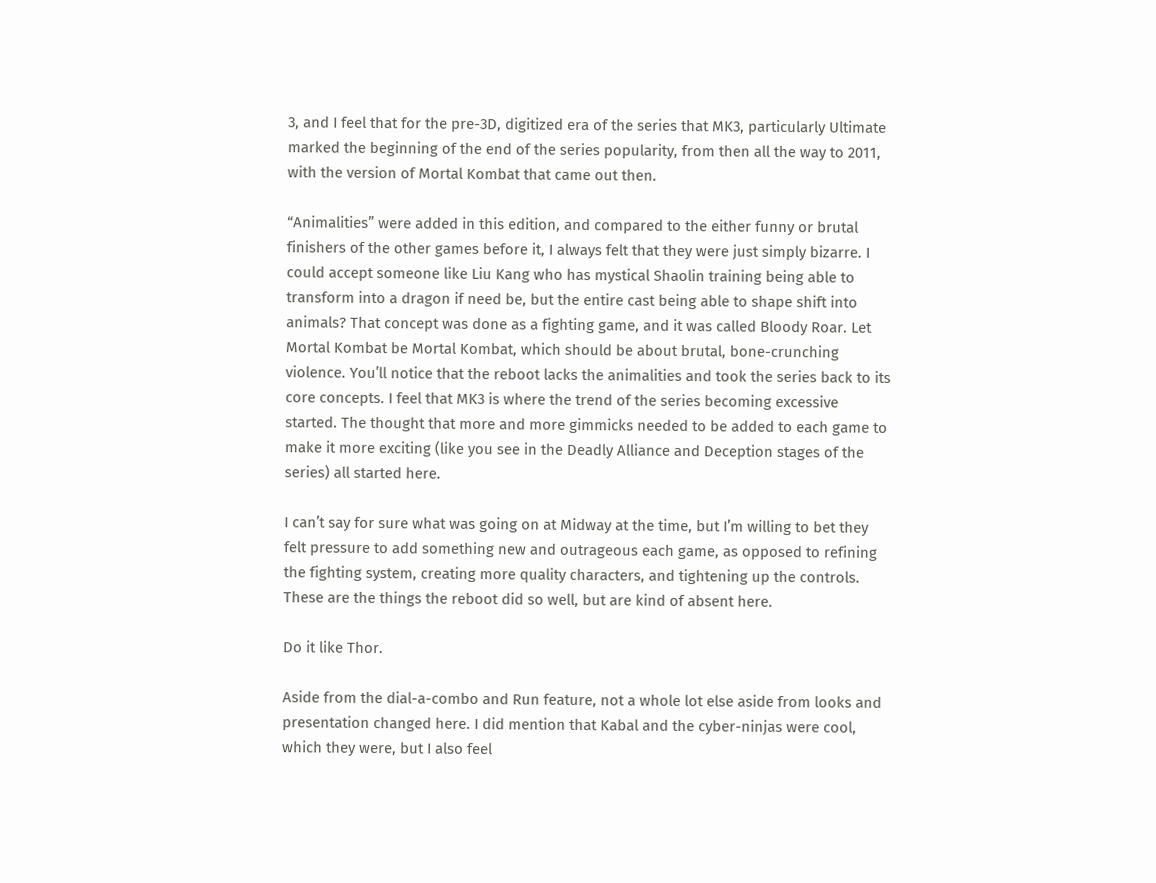3, and I feel that for the pre-3D, digitized era of the series that MK3, particularly Ultimate marked the beginning of the end of the series popularity, from then all the way to 2011, with the version of Mortal Kombat that came out then.

“Animalities” were added in this edition, and compared to the either funny or brutal finishers of the other games before it, I always felt that they were just simply bizarre. I could accept someone like Liu Kang who has mystical Shaolin training being able to transform into a dragon if need be, but the entire cast being able to shape shift into animals? That concept was done as a fighting game, and it was called Bloody Roar. Let Mortal Kombat be Mortal Kombat, which should be about brutal, bone-crunching violence. You’ll notice that the reboot lacks the animalities and took the series back to its core concepts. I feel that MK3 is where the trend of the series becoming excessive started. The thought that more and more gimmicks needed to be added to each game to make it more exciting (like you see in the Deadly Alliance and Deception stages of the series) all started here.

I can’t say for sure what was going on at Midway at the time, but I’m willing to bet they felt pressure to add something new and outrageous each game, as opposed to refining the fighting system, creating more quality characters, and tightening up the controls. These are the things the reboot did so well, but are kind of absent here.

Do it like Thor.

Aside from the dial-a-combo and Run feature, not a whole lot else aside from looks and presentation changed here. I did mention that Kabal and the cyber-ninjas were cool, which they were, but I also feel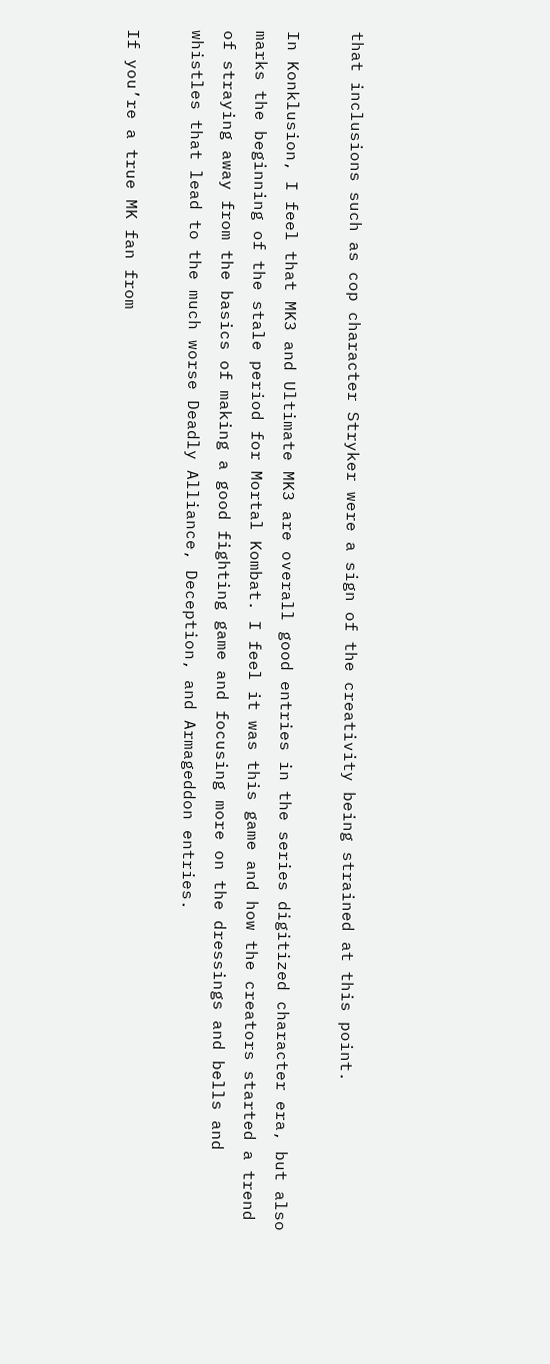that inclusions such as cop character Stryker were a sign of the creativity being strained at this point.

In Konklusion, I feel that MK3 and Ultimate MK3 are overall good entries in the series digitized character era, but also marks the beginning of the stale period for Mortal Kombat. I feel it was this game and how the creators started a trend of straying away from the basics of making a good fighting game and focusing more on the dressings and bells and whistles that lead to the much worse Deadly Alliance, Deception, and Armageddon entries.

If you’re a true MK fan from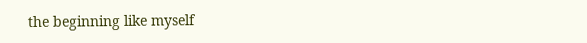the beginning like myself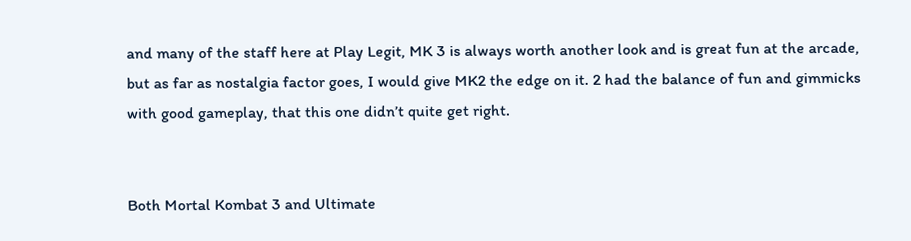and many of the staff here at Play Legit, MK 3 is always worth another look and is great fun at the arcade, but as far as nostalgia factor goes, I would give MK2 the edge on it. 2 had the balance of fun and gimmicks with good gameplay, that this one didn’t quite get right.


Both Mortal Kombat 3 and Ultimate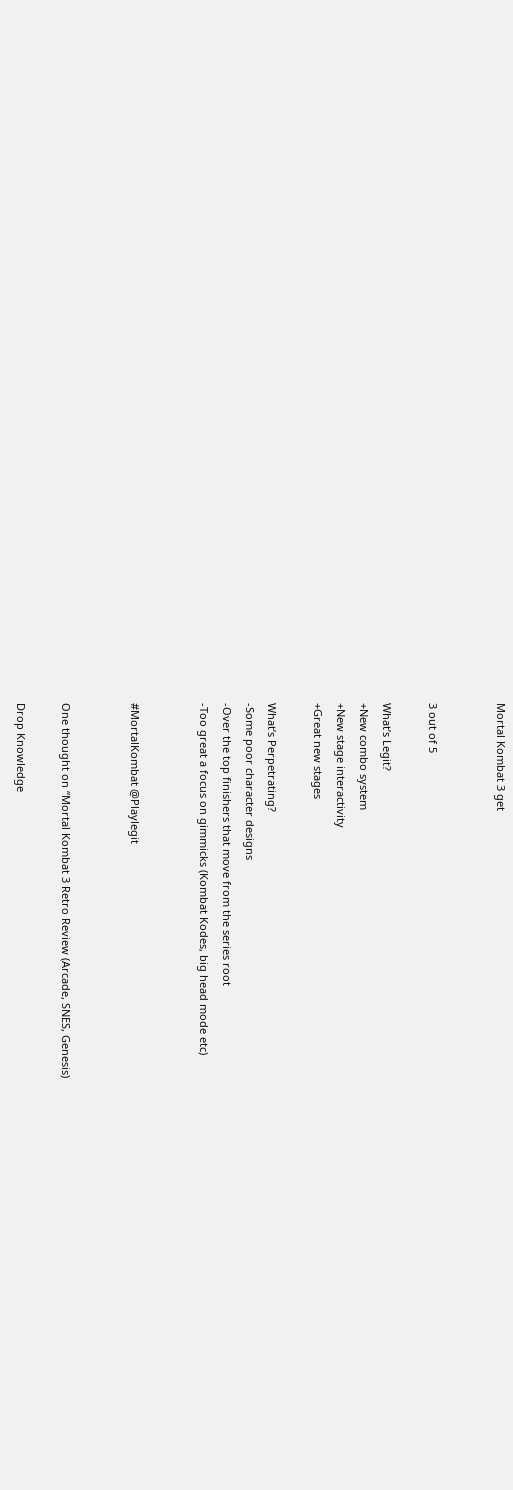Mortal Kombat 3 get


3 out of 5

What’s Legit?
+New combo system
+New stage interactivity
+Great new stages

What’s Perpetrating?
-Some poor character designs
-Over the top finishers that move from the series root
-Too great a focus on gimmicks (Kombat Kodes, big head mode etc)


#MortalKombat @Playlegit


One thought on “Mortal Kombat 3 Retro Review (Arcade, SNES, Genesis)

Drop Knowledge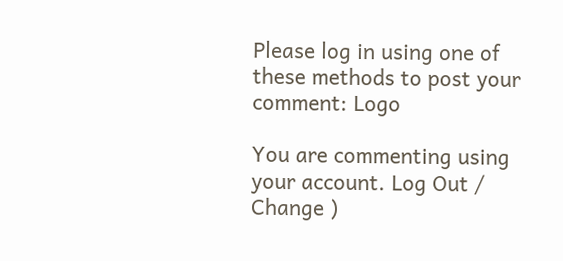Please log in using one of these methods to post your comment: Logo

You are commenting using your account. Log Out /  Change )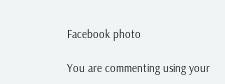Facebook photo

You are commenting using your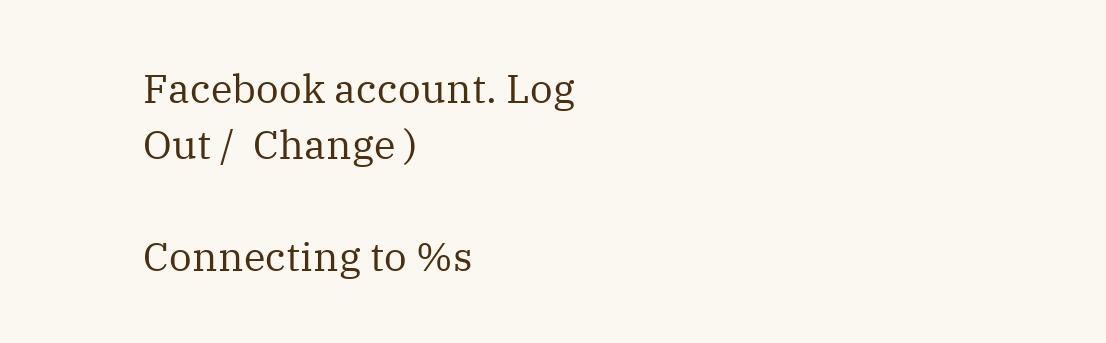Facebook account. Log Out /  Change )

Connecting to %s